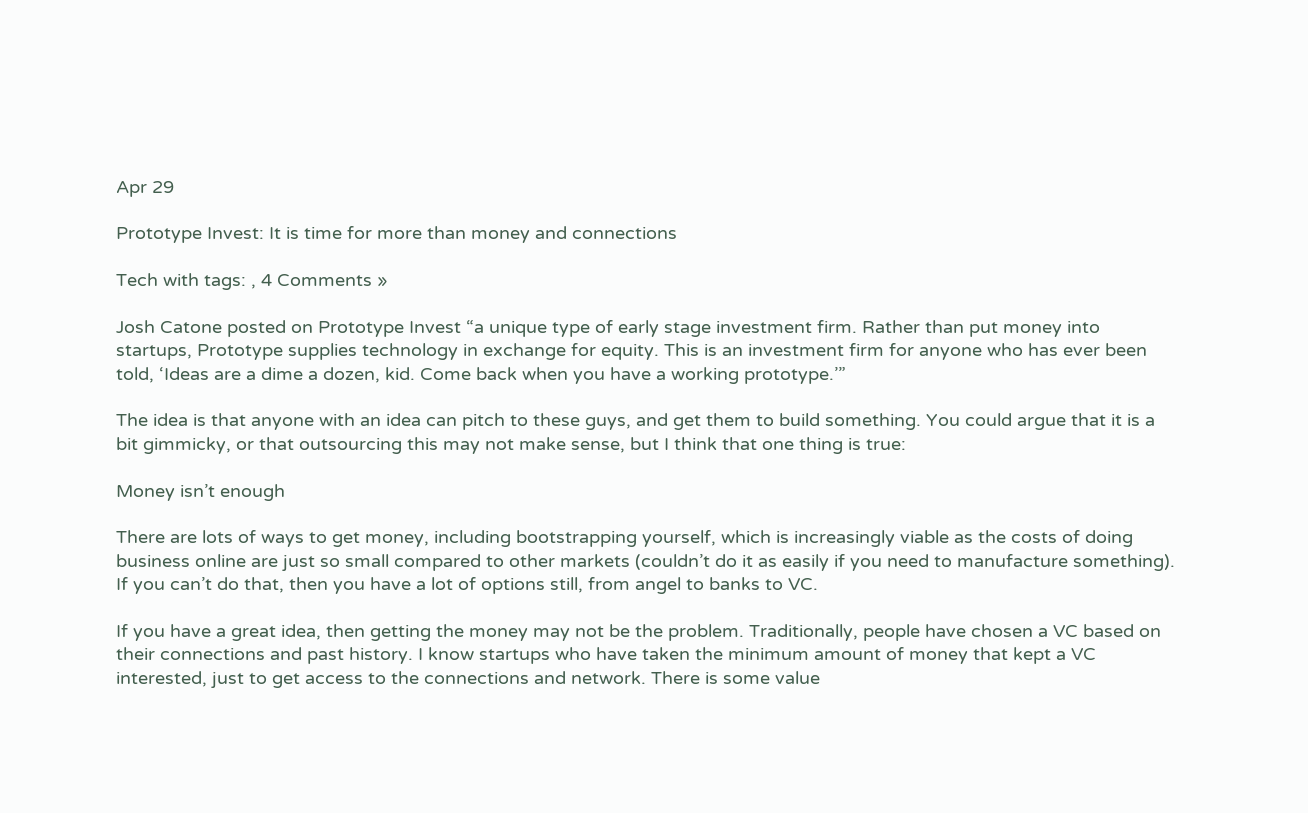Apr 29

Prototype Invest: It is time for more than money and connections

Tech with tags: , 4 Comments »

Josh Catone posted on Prototype Invest “a unique type of early stage investment firm. Rather than put money into startups, Prototype supplies technology in exchange for equity. This is an investment firm for anyone who has ever been told, ‘Ideas are a dime a dozen, kid. Come back when you have a working prototype.’”

The idea is that anyone with an idea can pitch to these guys, and get them to build something. You could argue that it is a bit gimmicky, or that outsourcing this may not make sense, but I think that one thing is true:

Money isn’t enough

There are lots of ways to get money, including bootstrapping yourself, which is increasingly viable as the costs of doing business online are just so small compared to other markets (couldn’t do it as easily if you need to manufacture something). If you can’t do that, then you have a lot of options still, from angel to banks to VC.

If you have a great idea, then getting the money may not be the problem. Traditionally, people have chosen a VC based on their connections and past history. I know startups who have taken the minimum amount of money that kept a VC interested, just to get access to the connections and network. There is some value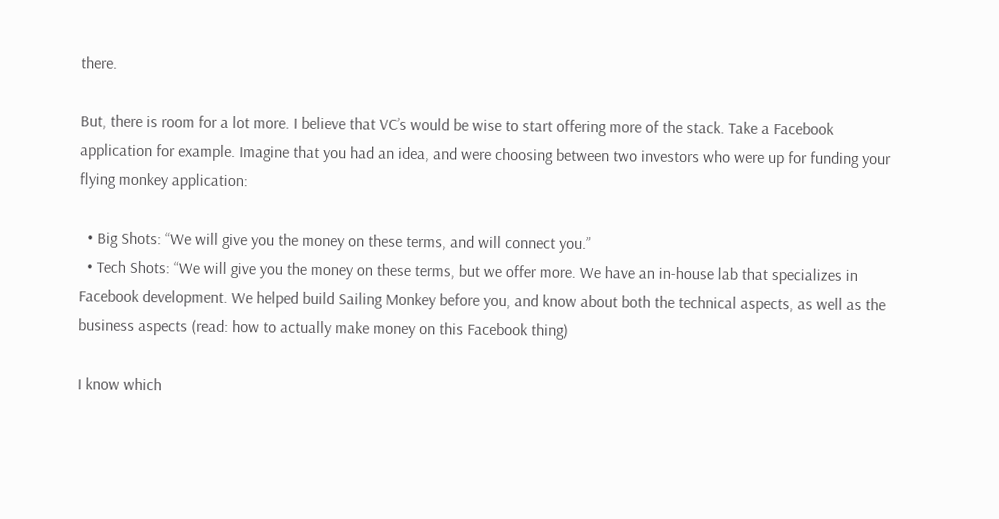there.

But, there is room for a lot more. I believe that VC’s would be wise to start offering more of the stack. Take a Facebook application for example. Imagine that you had an idea, and were choosing between two investors who were up for funding your flying monkey application:

  • Big Shots: “We will give you the money on these terms, and will connect you.”
  • Tech Shots: “We will give you the money on these terms, but we offer more. We have an in-house lab that specializes in Facebook development. We helped build Sailing Monkey before you, and know about both the technical aspects, as well as the business aspects (read: how to actually make money on this Facebook thing)

I know which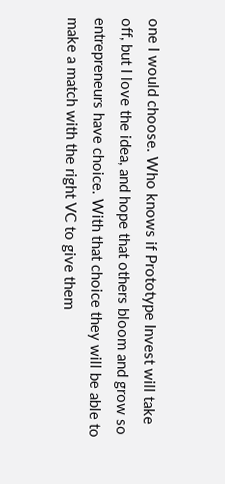one I would choose. Who knows if Prototype Invest will take off, but I love the idea, and hope that others bloom and grow so entrepreneurs have choice. With that choice they will be able to make a match with the right VC to give them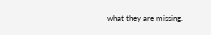what they are missing.